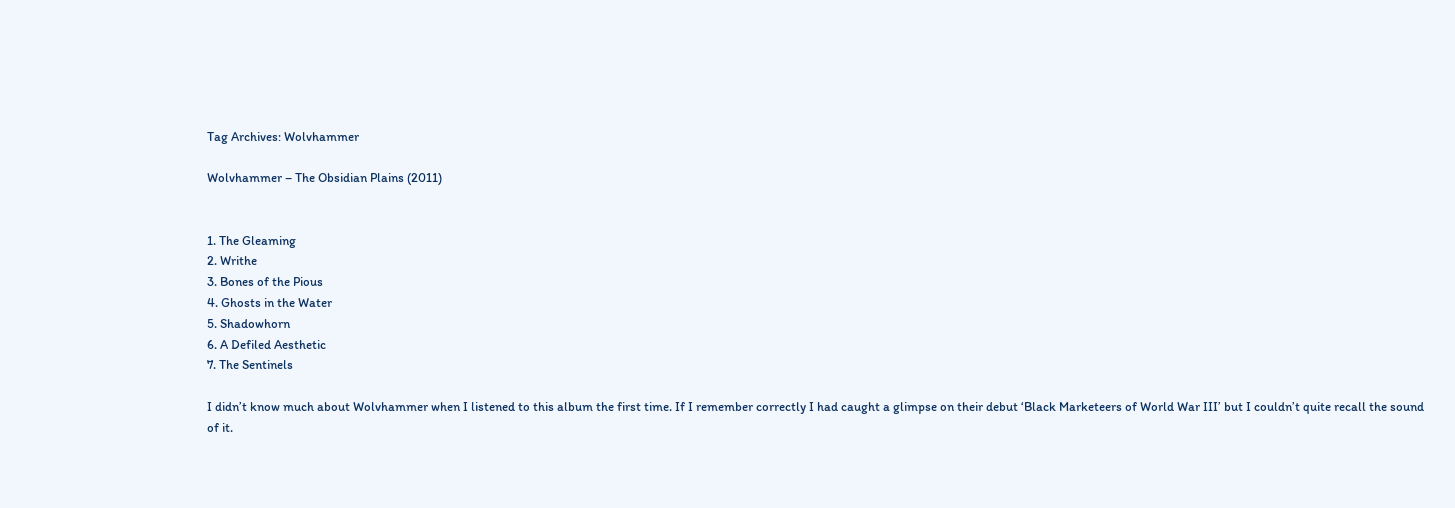Tag Archives: Wolvhammer

Wolvhammer – The Obsidian Plains (2011)


1. The Gleaming
2. Writhe
3. Bones of the Pious
4. Ghosts in the Water
5. Shadowhorn
6. A Defiled Aesthetic
7. The Sentinels

I didn’t know much about Wolvhammer when I listened to this album the first time. If I remember correctly I had caught a glimpse on their debut ‘Black Marketeers of World War III’ but I couldn’t quite recall the sound of it.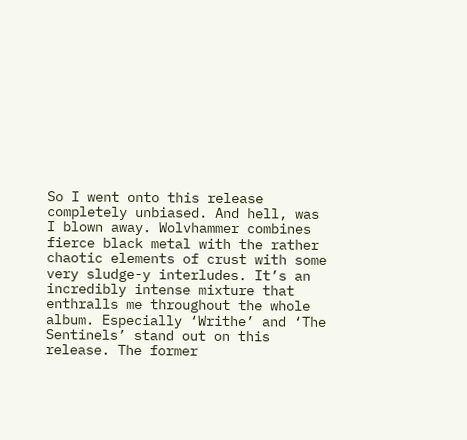So I went onto this release completely unbiased. And hell, was I blown away. Wolvhammer combines fierce black metal with the rather chaotic elements of crust with some very sludge-y interludes. It’s an incredibly intense mixture that enthralls me throughout the whole album. Especially ‘Writhe’ and ‘The Sentinels’ stand out on this release. The former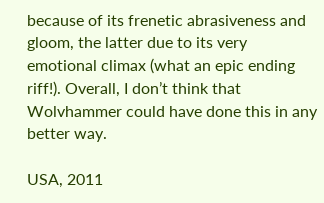because of its frenetic abrasiveness and gloom, the latter due to its very emotional climax (what an epic ending riff!). Overall, I don’t think that Wolvhammer could have done this in any better way.

USA, 2011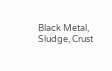Black Metal, Sludge, Crust